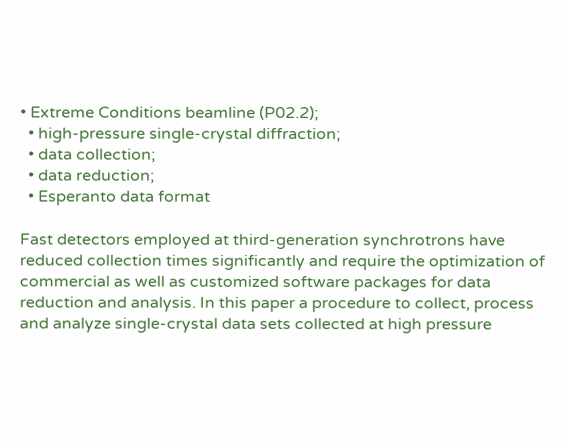• Extreme Conditions beamline (P02.2);
  • high-pressure single-crystal diffraction;
  • data collection;
  • data reduction;
  • Esperanto data format

Fast detectors employed at third-generation synchrotrons have reduced collection times significantly and require the optimization of commercial as well as customized software packages for data reduction and analysis. In this paper a procedure to collect, process and analyze single-crystal data sets collected at high pressure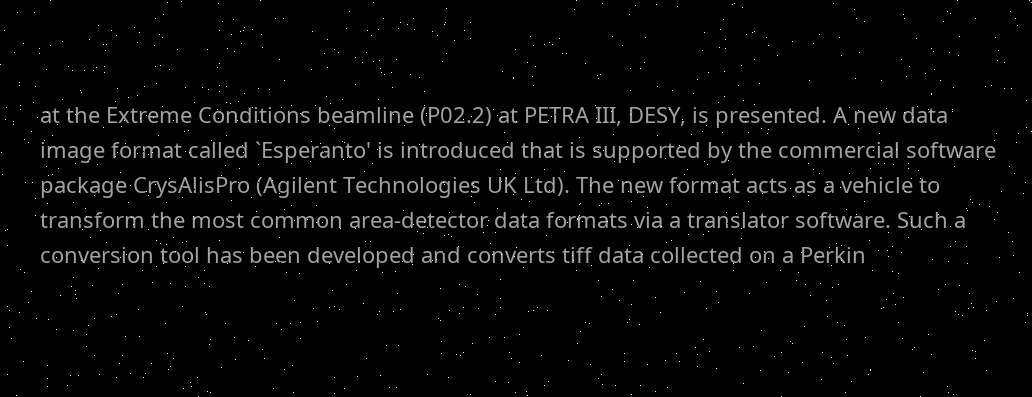at the Extreme Conditions beamline (P02.2) at PETRA III, DESY, is presented. A new data image format called `Esperanto' is introduced that is supported by the commercial software package CrysAlisPro (Agilent Technologies UK Ltd). The new format acts as a vehicle to transform the most common area-detector data formats via a translator software. Such a conversion tool has been developed and converts tiff data collected on a Perkin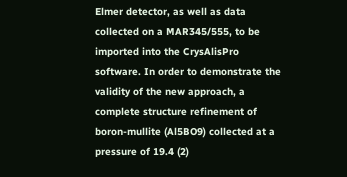Elmer detector, as well as data collected on a MAR345/555, to be imported into the CrysAlisPro software. In order to demonstrate the validity of the new approach, a complete structure refinement of boron-mullite (Al5BO9) collected at a pressure of 19.4 (2)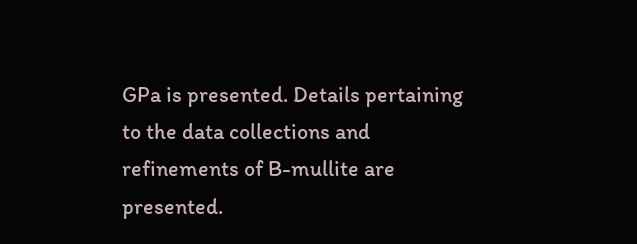GPa is presented. Details pertaining to the data collections and refinements of B-mullite are presented.